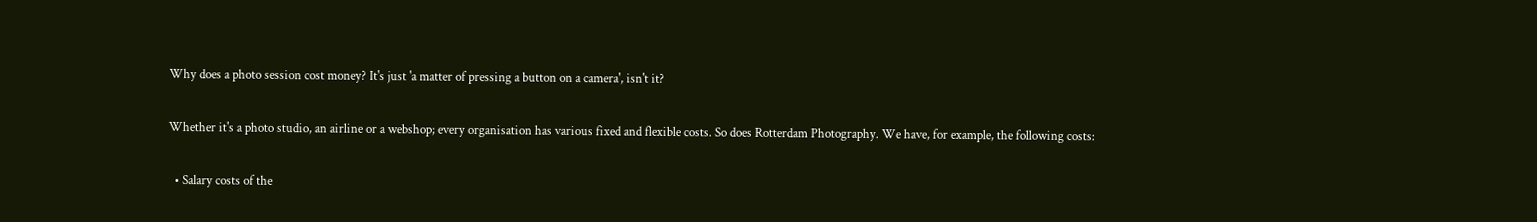Why does a photo session cost money? It's just 'a matter of pressing a button on a camera', isn't it?

Whether it's a photo studio, an airline or a webshop; every organisation has various fixed and flexible costs. So does Rotterdam Photography. We have, for example, the following costs:

  • Salary costs of the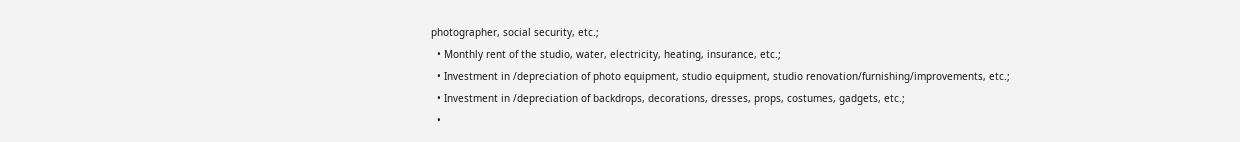photographer, social security, etc.;
  • Monthly rent of the studio, water, electricity, heating, insurance, etc.;
  • Investment in /depreciation of photo equipment, studio equipment, studio renovation/furnishing/improvements, etc.;
  • Investment in /depreciation of backdrops, decorations, dresses, props, costumes, gadgets, etc.;
  •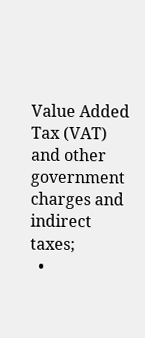Value Added Tax (VAT) and other government charges and indirect taxes;
  •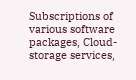Subscriptions of various software packages, Cloud-storage services,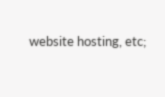website hosting, etc;